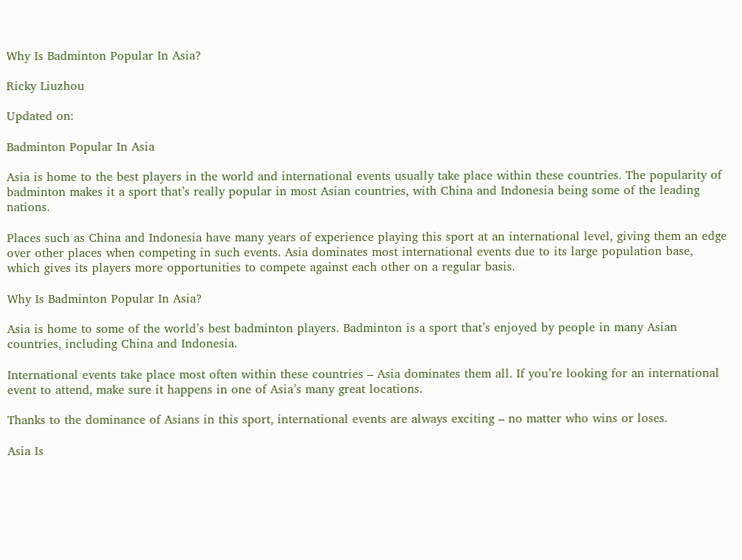Why Is Badminton Popular In Asia?

Ricky Liuzhou

Updated on:

Badminton Popular In Asia

Asia is home to the best players in the world and international events usually take place within these countries. The popularity of badminton makes it a sport that’s really popular in most Asian countries, with China and Indonesia being some of the leading nations.

Places such as China and Indonesia have many years of experience playing this sport at an international level, giving them an edge over other places when competing in such events. Asia dominates most international events due to its large population base, which gives its players more opportunities to compete against each other on a regular basis.

Why Is Badminton Popular In Asia?

Asia is home to some of the world’s best badminton players. Badminton is a sport that’s enjoyed by people in many Asian countries, including China and Indonesia.

International events take place most often within these countries – Asia dominates them all. If you’re looking for an international event to attend, make sure it happens in one of Asia’s many great locations.

Thanks to the dominance of Asians in this sport, international events are always exciting – no matter who wins or loses.

Asia Is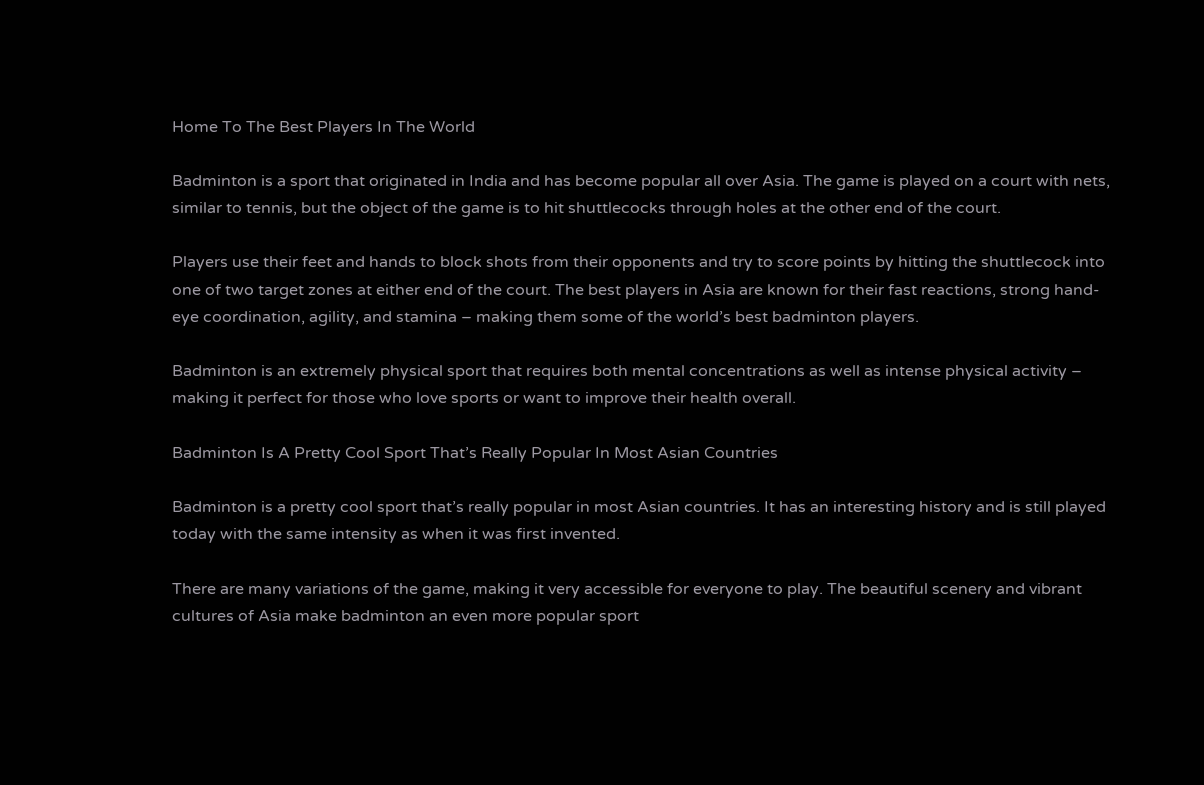Home To The Best Players In The World

Badminton is a sport that originated in India and has become popular all over Asia. The game is played on a court with nets, similar to tennis, but the object of the game is to hit shuttlecocks through holes at the other end of the court.

Players use their feet and hands to block shots from their opponents and try to score points by hitting the shuttlecock into one of two target zones at either end of the court. The best players in Asia are known for their fast reactions, strong hand-eye coordination, agility, and stamina – making them some of the world’s best badminton players.

Badminton is an extremely physical sport that requires both mental concentrations as well as intense physical activity – making it perfect for those who love sports or want to improve their health overall.

Badminton Is A Pretty Cool Sport That’s Really Popular In Most Asian Countries

Badminton is a pretty cool sport that’s really popular in most Asian countries. It has an interesting history and is still played today with the same intensity as when it was first invented.

There are many variations of the game, making it very accessible for everyone to play. The beautiful scenery and vibrant cultures of Asia make badminton an even more popular sport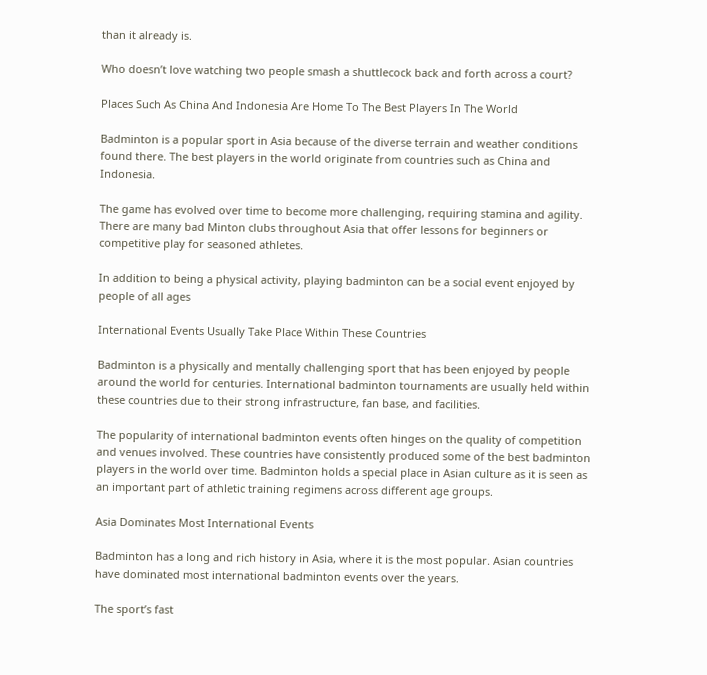than it already is.

Who doesn’t love watching two people smash a shuttlecock back and forth across a court?

Places Such As China And Indonesia Are Home To The Best Players In The World

Badminton is a popular sport in Asia because of the diverse terrain and weather conditions found there. The best players in the world originate from countries such as China and Indonesia.

The game has evolved over time to become more challenging, requiring stamina and agility. There are many bad Minton clubs throughout Asia that offer lessons for beginners or competitive play for seasoned athletes.

In addition to being a physical activity, playing badminton can be a social event enjoyed by people of all ages

International Events Usually Take Place Within These Countries

Badminton is a physically and mentally challenging sport that has been enjoyed by people around the world for centuries. International badminton tournaments are usually held within these countries due to their strong infrastructure, fan base, and facilities.

The popularity of international badminton events often hinges on the quality of competition and venues involved. These countries have consistently produced some of the best badminton players in the world over time. Badminton holds a special place in Asian culture as it is seen as an important part of athletic training regimens across different age groups.

Asia Dominates Most International Events

Badminton has a long and rich history in Asia, where it is the most popular. Asian countries have dominated most international badminton events over the years.

The sport’s fast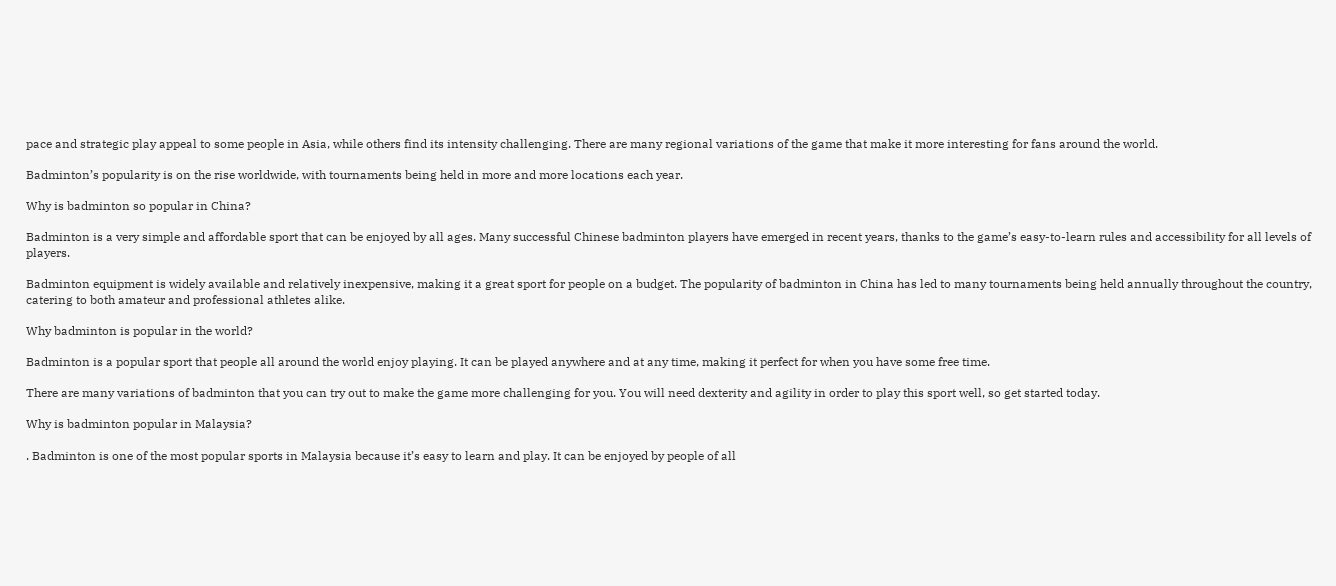pace and strategic play appeal to some people in Asia, while others find its intensity challenging. There are many regional variations of the game that make it more interesting for fans around the world.

Badminton’s popularity is on the rise worldwide, with tournaments being held in more and more locations each year.

Why is badminton so popular in China?

Badminton is a very simple and affordable sport that can be enjoyed by all ages. Many successful Chinese badminton players have emerged in recent years, thanks to the game’s easy-to-learn rules and accessibility for all levels of players.

Badminton equipment is widely available and relatively inexpensive, making it a great sport for people on a budget. The popularity of badminton in China has led to many tournaments being held annually throughout the country, catering to both amateur and professional athletes alike.

Why badminton is popular in the world?

Badminton is a popular sport that people all around the world enjoy playing. It can be played anywhere and at any time, making it perfect for when you have some free time.

There are many variations of badminton that you can try out to make the game more challenging for you. You will need dexterity and agility in order to play this sport well, so get started today.

Why is badminton popular in Malaysia?

. Badminton is one of the most popular sports in Malaysia because it’s easy to learn and play. It can be enjoyed by people of all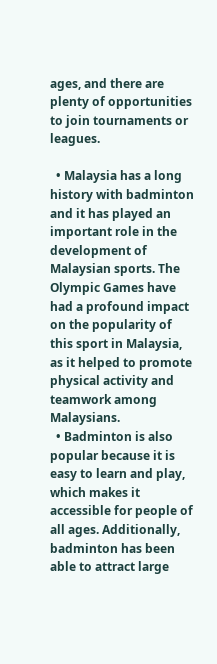ages, and there are plenty of opportunities to join tournaments or leagues.

  • Malaysia has a long history with badminton and it has played an important role in the development of Malaysian sports. The Olympic Games have had a profound impact on the popularity of this sport in Malaysia, as it helped to promote physical activity and teamwork among Malaysians.
  • Badminton is also popular because it is easy to learn and play, which makes it accessible for people of all ages. Additionally, badminton has been able to attract large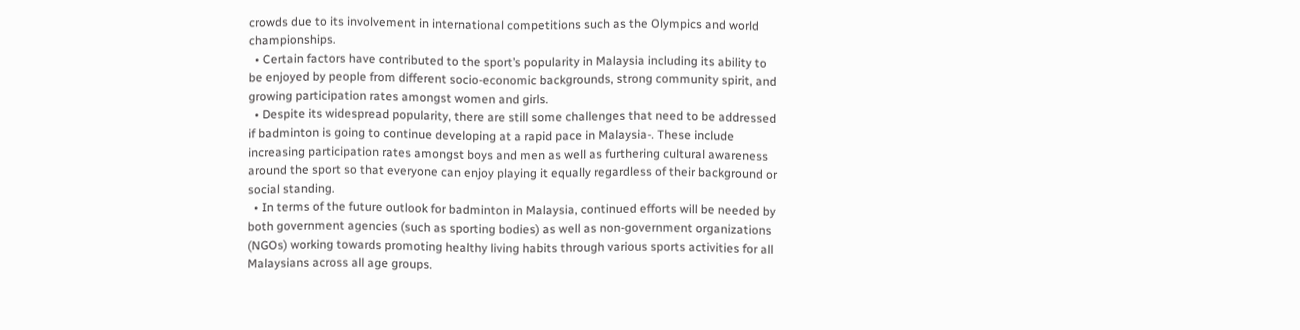crowds due to its involvement in international competitions such as the Olympics and world championships.
  • Certain factors have contributed to the sport’s popularity in Malaysia including its ability to be enjoyed by people from different socio-economic backgrounds, strong community spirit, and growing participation rates amongst women and girls.
  • Despite its widespread popularity, there are still some challenges that need to be addressed if badminton is going to continue developing at a rapid pace in Malaysia-. These include increasing participation rates amongst boys and men as well as furthering cultural awareness around the sport so that everyone can enjoy playing it equally regardless of their background or social standing.
  • In terms of the future outlook for badminton in Malaysia, continued efforts will be needed by both government agencies (such as sporting bodies) as well as non-government organizations (NGOs) working towards promoting healthy living habits through various sports activities for all Malaysians across all age groups.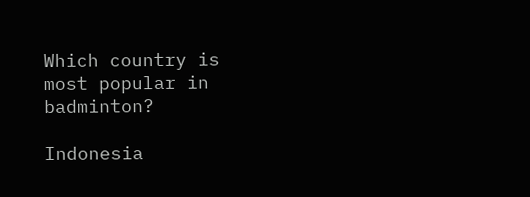Which country is most popular in badminton?

Indonesia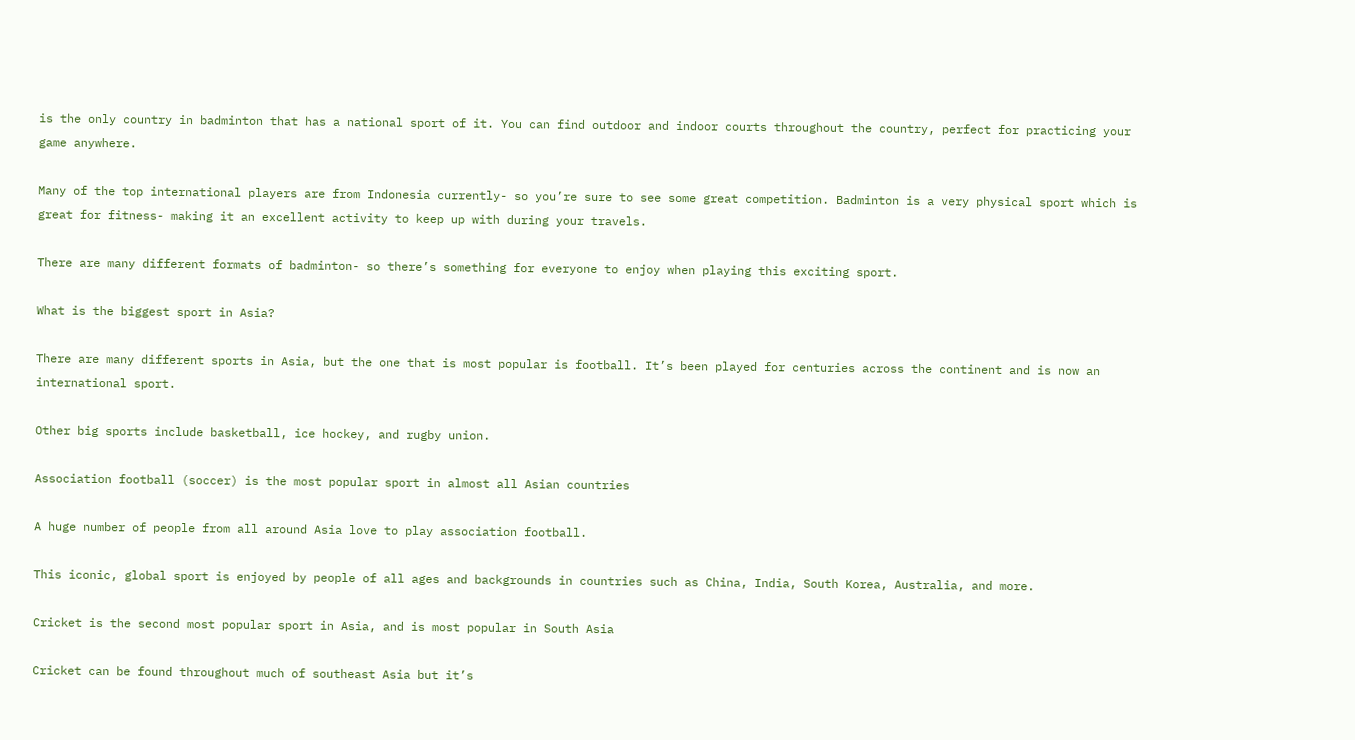is the only country in badminton that has a national sport of it. You can find outdoor and indoor courts throughout the country, perfect for practicing your game anywhere.

Many of the top international players are from Indonesia currently- so you’re sure to see some great competition. Badminton is a very physical sport which is great for fitness- making it an excellent activity to keep up with during your travels.

There are many different formats of badminton- so there’s something for everyone to enjoy when playing this exciting sport.

What is the biggest sport in Asia?

There are many different sports in Asia, but the one that is most popular is football. It’s been played for centuries across the continent and is now an international sport.

Other big sports include basketball, ice hockey, and rugby union.

Association football (soccer) is the most popular sport in almost all Asian countries

A huge number of people from all around Asia love to play association football.

This iconic, global sport is enjoyed by people of all ages and backgrounds in countries such as China, India, South Korea, Australia, and more.

Cricket is the second most popular sport in Asia, and is most popular in South Asia

Cricket can be found throughout much of southeast Asia but it’s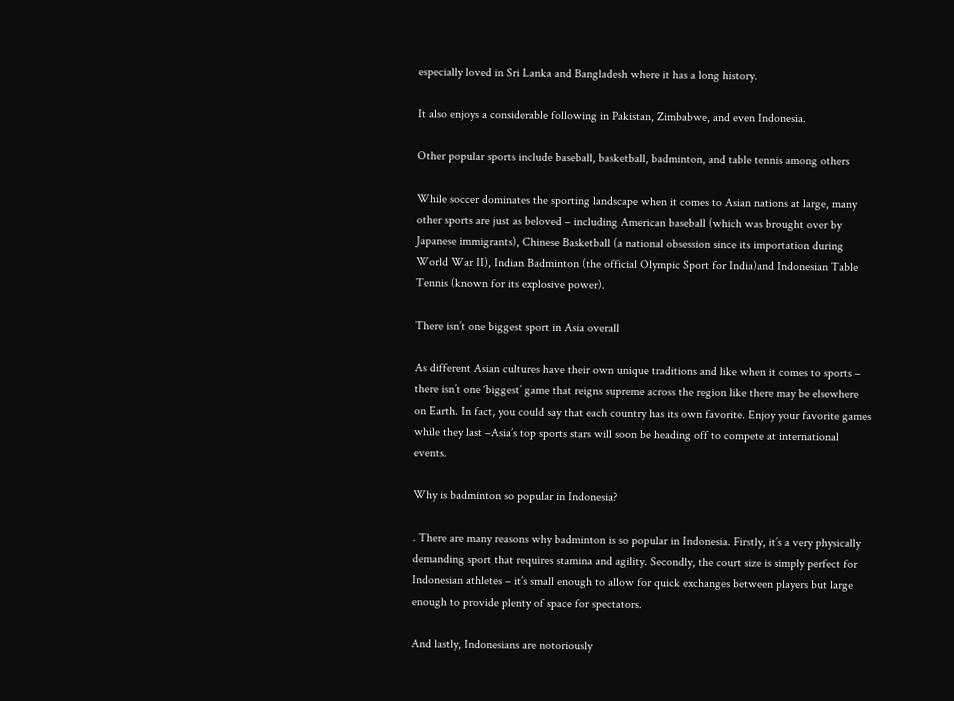especially loved in Sri Lanka and Bangladesh where it has a long history.

It also enjoys a considerable following in Pakistan, Zimbabwe, and even Indonesia.

Other popular sports include baseball, basketball, badminton, and table tennis among others

While soccer dominates the sporting landscape when it comes to Asian nations at large, many other sports are just as beloved – including American baseball (which was brought over by Japanese immigrants), Chinese Basketball (a national obsession since its importation during World War II), Indian Badminton (the official Olympic Sport for India)and Indonesian Table Tennis (known for its explosive power).

There isn’t one biggest sport in Asia overall

As different Asian cultures have their own unique traditions and like when it comes to sports – there isn’t one ‘biggest’ game that reigns supreme across the region like there may be elsewhere on Earth. In fact, you could say that each country has its own favorite. Enjoy your favorite games while they last –Asia’s top sports stars will soon be heading off to compete at international events.

Why is badminton so popular in Indonesia?

. There are many reasons why badminton is so popular in Indonesia. Firstly, it’s a very physically demanding sport that requires stamina and agility. Secondly, the court size is simply perfect for Indonesian athletes – it’s small enough to allow for quick exchanges between players but large enough to provide plenty of space for spectators.

And lastly, Indonesians are notoriously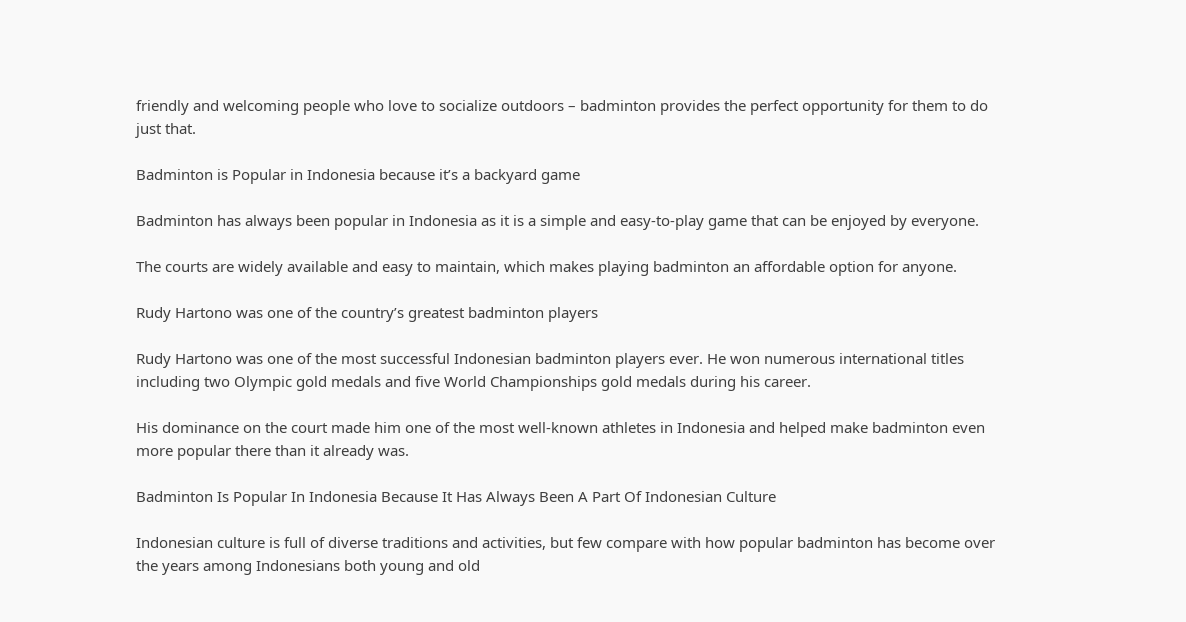friendly and welcoming people who love to socialize outdoors – badminton provides the perfect opportunity for them to do just that.

Badminton is Popular in Indonesia because it’s a backyard game

Badminton has always been popular in Indonesia as it is a simple and easy-to-play game that can be enjoyed by everyone.

The courts are widely available and easy to maintain, which makes playing badminton an affordable option for anyone.

Rudy Hartono was one of the country’s greatest badminton players

Rudy Hartono was one of the most successful Indonesian badminton players ever. He won numerous international titles including two Olympic gold medals and five World Championships gold medals during his career.

His dominance on the court made him one of the most well-known athletes in Indonesia and helped make badminton even more popular there than it already was.

Badminton Is Popular In Indonesia Because It Has Always Been A Part Of Indonesian Culture

Indonesian culture is full of diverse traditions and activities, but few compare with how popular badminton has become over the years among Indonesians both young and old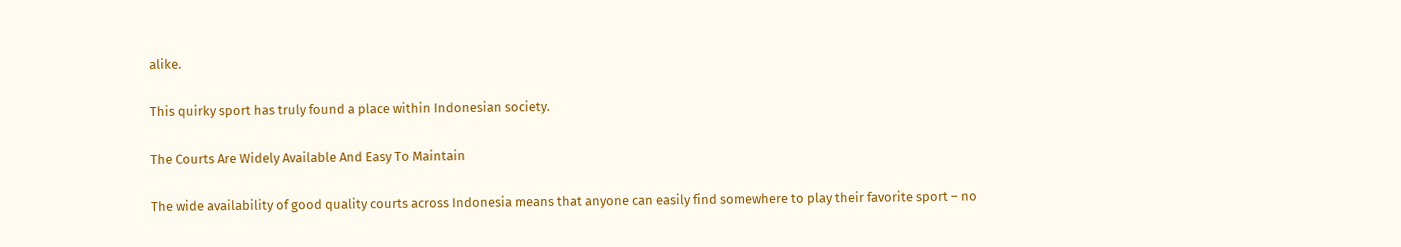alike.

This quirky sport has truly found a place within Indonesian society.

The Courts Are Widely Available And Easy To Maintain

The wide availability of good quality courts across Indonesia means that anyone can easily find somewhere to play their favorite sport – no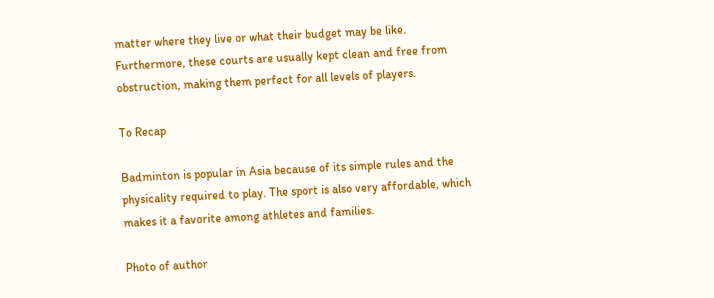matter where they live or what their budget may be like. Furthermore, these courts are usually kept clean and free from obstruction, making them perfect for all levels of players.

To Recap

Badminton is popular in Asia because of its simple rules and the physicality required to play. The sport is also very affordable, which makes it a favorite among athletes and families.

Photo of author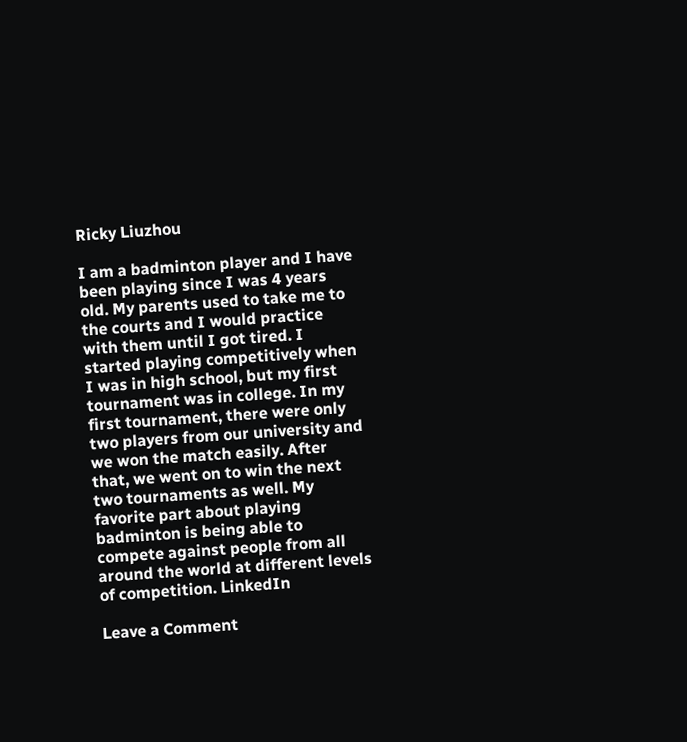Ricky Liuzhou

I am a badminton player and I have been playing since I was 4 years old. My parents used to take me to the courts and I would practice with them until I got tired. I started playing competitively when I was in high school, but my first tournament was in college. In my first tournament, there were only two players from our university and we won the match easily. After that, we went on to win the next two tournaments as well. My favorite part about playing badminton is being able to compete against people from all around the world at different levels of competition. LinkedIn

Leave a Comment